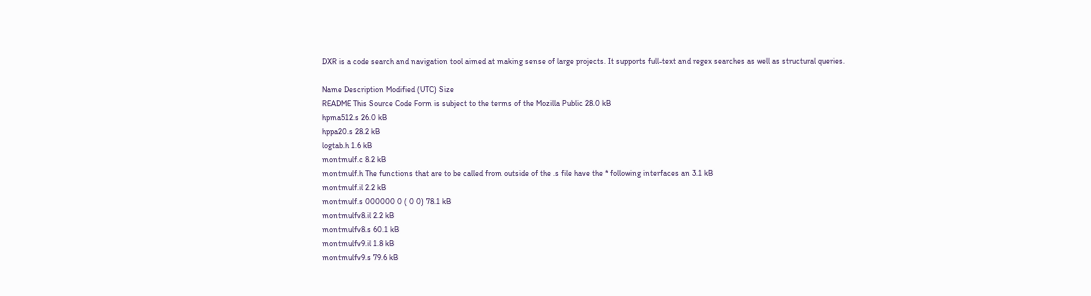DXR is a code search and navigation tool aimed at making sense of large projects. It supports full-text and regex searches as well as structural queries.

Name Description Modified (UTC) Size
README This Source Code Form is subject to the terms of the Mozilla Public 28.0 kB
hpma512.s 26.0 kB
hppa20.s 28.2 kB
logtab.h 1.6 kB
montmulf.c 8.2 kB
montmulf.h The functions that are to be called from outside of the .s file have the * following interfaces an 3.1 kB
montmulf.il 2.2 kB
montmulf.s 000000 0 ( 0 0) 78.1 kB
montmulfv8.il 2.2 kB
montmulfv8.s 60.1 kB
montmulfv9.il 1.8 kB
montmulfv9.s 79.6 kB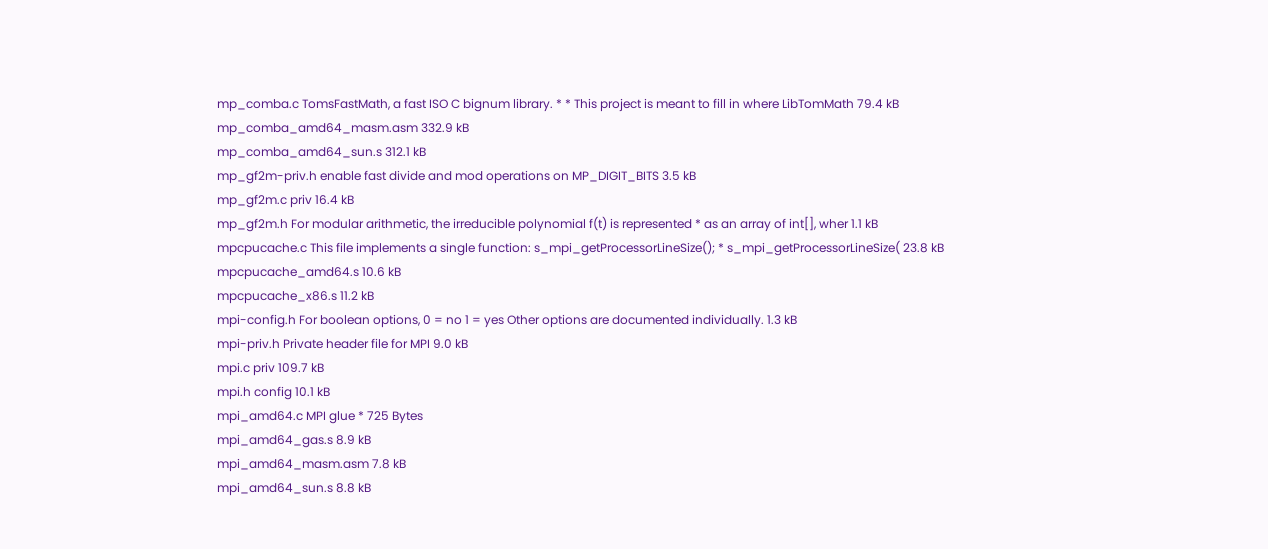mp_comba.c TomsFastMath, a fast ISO C bignum library. * * This project is meant to fill in where LibTomMath 79.4 kB
mp_comba_amd64_masm.asm 332.9 kB
mp_comba_amd64_sun.s 312.1 kB
mp_gf2m-priv.h enable fast divide and mod operations on MP_DIGIT_BITS 3.5 kB
mp_gf2m.c priv 16.4 kB
mp_gf2m.h For modular arithmetic, the irreducible polynomial f(t) is represented * as an array of int[], wher 1.1 kB
mpcpucache.c This file implements a single function: s_mpi_getProcessorLineSize(); * s_mpi_getProcessorLineSize( 23.8 kB
mpcpucache_amd64.s 10.6 kB
mpcpucache_x86.s 11.2 kB
mpi-config.h For boolean options, 0 = no 1 = yes Other options are documented individually. 1.3 kB
mpi-priv.h Private header file for MPI 9.0 kB
mpi.c priv 109.7 kB
mpi.h config 10.1 kB
mpi_amd64.c MPI glue * 725 Bytes
mpi_amd64_gas.s 8.9 kB
mpi_amd64_masm.asm 7.8 kB
mpi_amd64_sun.s 8.8 kB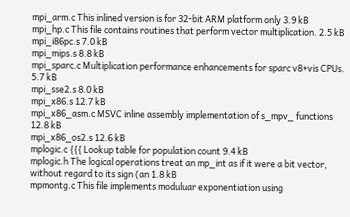mpi_arm.c This inlined version is for 32-bit ARM platform only 3.9 kB
mpi_hp.c This file contains routines that perform vector multiplication. 2.5 kB
mpi_i86pc.s 7.0 kB
mpi_mips.s 8.8 kB
mpi_sparc.c Multiplication performance enhancements for sparc v8+vis CPUs. 5.7 kB
mpi_sse2.s 8.0 kB
mpi_x86.s 12.7 kB
mpi_x86_asm.c MSVC inline assembly implementation of s_mpv_ functions 12.8 kB
mpi_x86_os2.s 12.6 kB
mplogic.c {{{ Lookup table for population count 9.4 kB
mplogic.h The logical operations treat an mp_int as if it were a bit vector, without regard to its sign (an 1.8 kB
mpmontg.c This file implements moduluar exponentiation using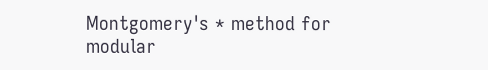Montgomery's * method for modular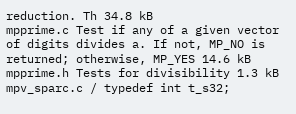reduction. Th 34.8 kB
mpprime.c Test if any of a given vector of digits divides a. If not, MP_NO is returned; otherwise, MP_YES 14.6 kB
mpprime.h Tests for divisibility 1.3 kB
mpv_sparc.c / typedef int t_s32;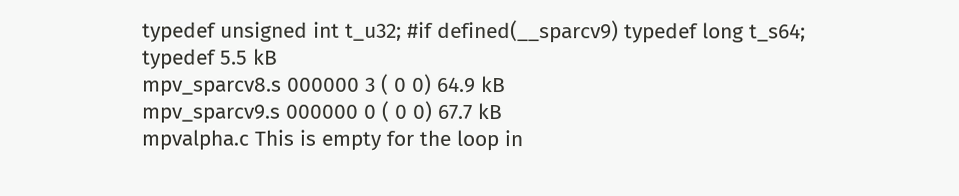typedef unsigned int t_u32; #if defined(__sparcv9) typedef long t_s64; typedef 5.5 kB
mpv_sparcv8.s 000000 3 ( 0 0) 64.9 kB
mpv_sparcv9.s 000000 0 ( 0 0) 67.7 kB
mpvalpha.c This is empty for the loop in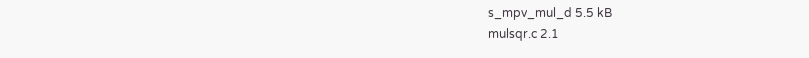s_mpv_mul_d 5.5 kB
mulsqr.c 2.1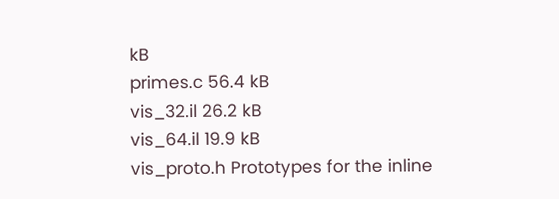kB
primes.c 56.4 kB
vis_32.il 26.2 kB
vis_64.il 19.9 kB
vis_proto.h Prototypes for the inline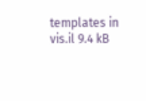templates in vis.il 9.4 kB